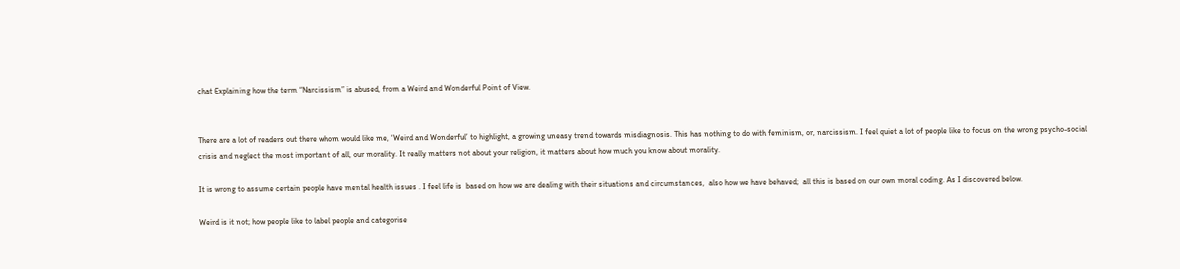chat Explaining how the term “Narcissism” is abused, from a Weird and Wonderful Point of View.


There are a lot of readers out there whom would like me, ‘Weird and Wonderful’ to highlight, a growing uneasy trend towards misdiagnosis. This has nothing to do with feminism, or, narcissism. I feel quiet a lot of people like to focus on the wrong psycho-social crisis and neglect the most important of all, our morality. It really matters not about your religion, it matters about how much you know about morality.

It is wrong to assume certain people have mental health issues . I feel life is  based on how we are dealing with their situations and circumstances,  also how we have behaved;  all this is based on our own moral coding. As I discovered below.

Weird is it not; how people like to label people and categorise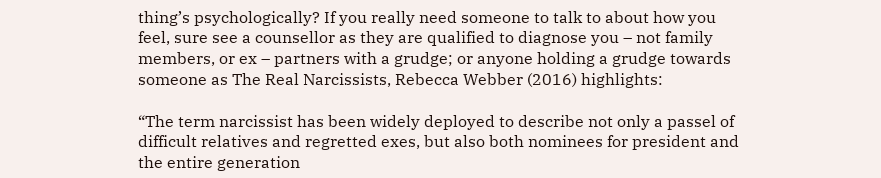thing’s psychologically? If you really need someone to talk to about how you feel, sure see a counsellor as they are qualified to diagnose you – not family members, or ex – partners with a grudge; or anyone holding a grudge towards someone as The Real Narcissists, Rebecca Webber (2016) highlights:

“The term narcissist has been widely deployed to describe not only a passel of difficult relatives and regretted exes, but also both nominees for president and the entire generation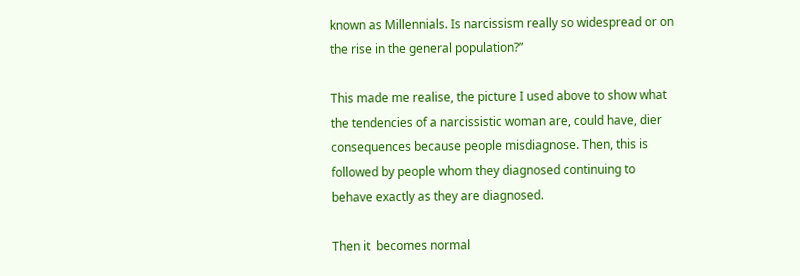known as Millennials. Is narcissism really so widespread or on the rise in the general population?”

This made me realise, the picture I used above to show what the tendencies of a narcissistic woman are, could have, dier consequences because people misdiagnose. Then, this is followed by people whom they diagnosed continuing to  behave exactly as they are diagnosed.

Then it  becomes normal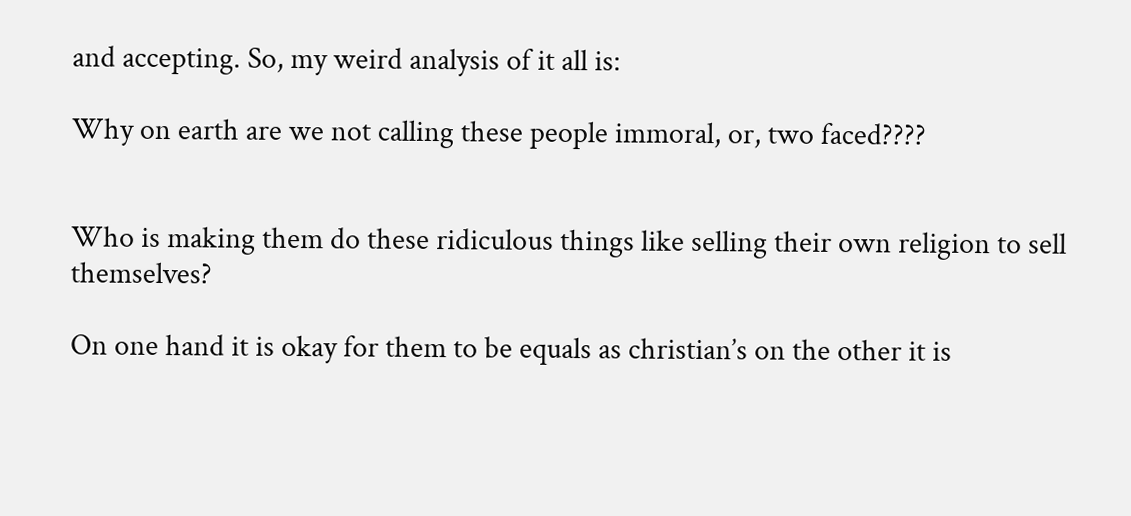and accepting. So, my weird analysis of it all is:

Why on earth are we not calling these people immoral, or, two faced????


Who is making them do these ridiculous things like selling their own religion to sell themselves?

On one hand it is okay for them to be equals as christian’s on the other it is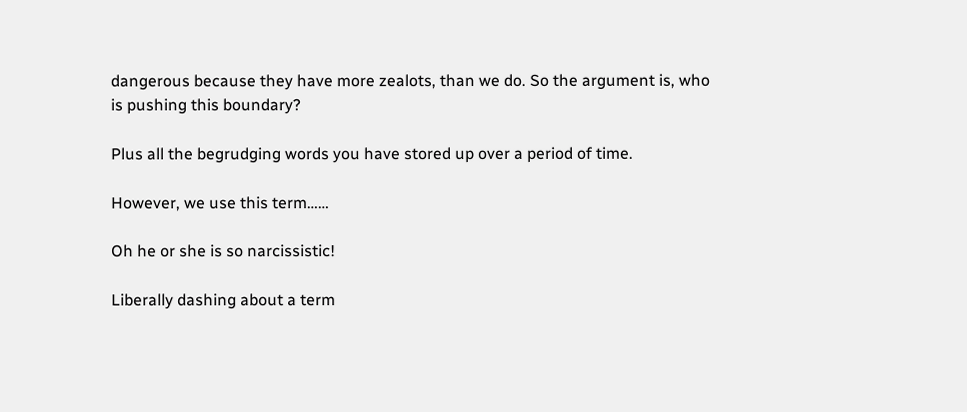dangerous because they have more zealots, than we do. So the argument is, who is pushing this boundary?

Plus all the begrudging words you have stored up over a period of time.

However, we use this term……

Oh he or she is so narcissistic!

Liberally dashing about a term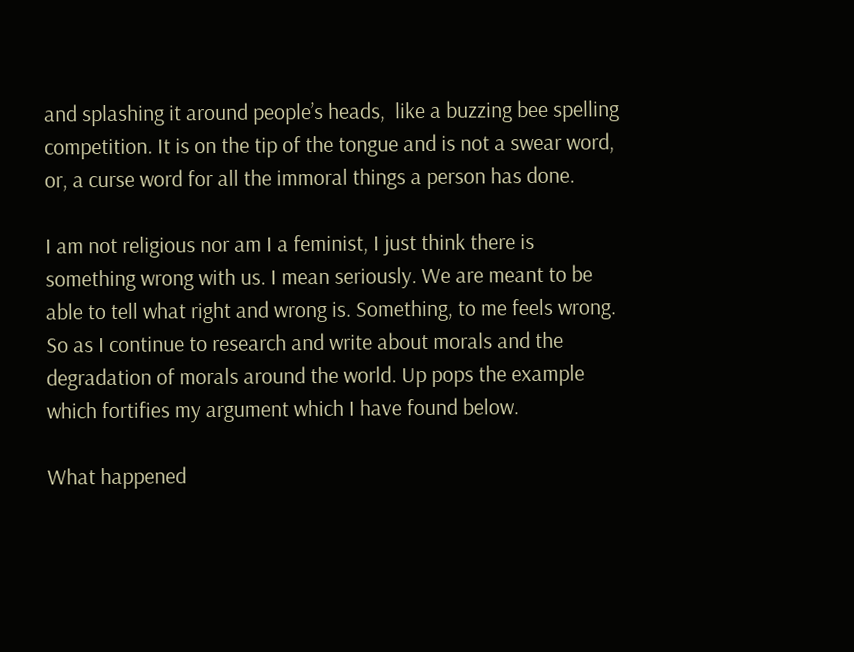and splashing it around people’s heads,  like a buzzing bee spelling competition. It is on the tip of the tongue and is not a swear word, or, a curse word for all the immoral things a person has done.

I am not religious nor am I a feminist, I just think there is something wrong with us. I mean seriously. We are meant to be able to tell what right and wrong is. Something, to me feels wrong. So as I continue to research and write about morals and the degradation of morals around the world. Up pops the example which fortifies my argument which I have found below.

What happened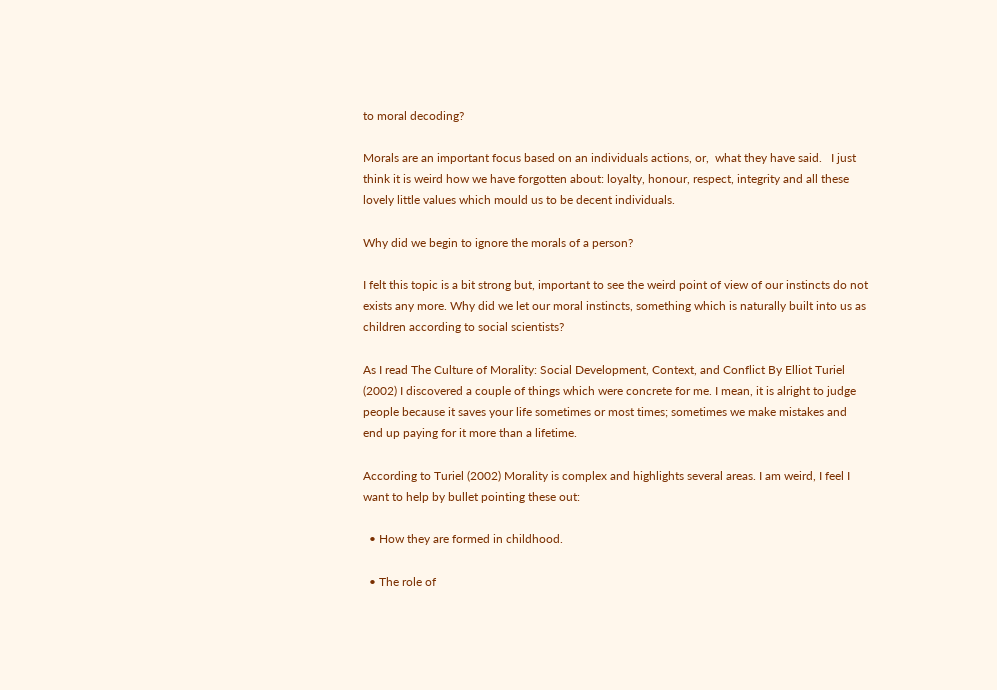to moral decoding?

Morals are an important focus based on an individuals actions, or,  what they have said.   I just think it is weird how we have forgotten about: loyalty, honour, respect, integrity and all these lovely little values which mould us to be decent individuals.

Why did we begin to ignore the morals of a person?

I felt this topic is a bit strong but, important to see the weird point of view of our instincts do not exists any more. Why did we let our moral instincts, something which is naturally built into us as children according to social scientists?

As I read The Culture of Morality: Social Development, Context, and Conflict By Elliot Turiel (2002) I discovered a couple of things which were concrete for me. I mean, it is alright to judge people because it saves your life sometimes or most times; sometimes we make mistakes and end up paying for it more than a lifetime.

According to Turiel (2002) Morality is complex and highlights several areas. I am weird, I feel I want to help by bullet pointing these out:

  • How they are formed in childhood.

  • The role of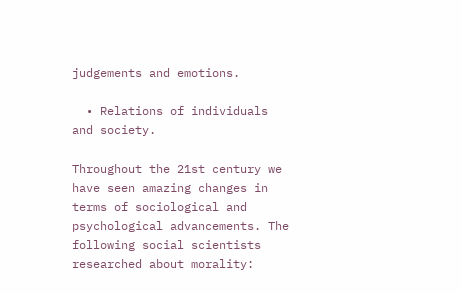judgements and emotions.

  • Relations of individuals and society.

Throughout the 21st century we have seen amazing changes in terms of sociological and psychological advancements. The following social scientists researched about morality: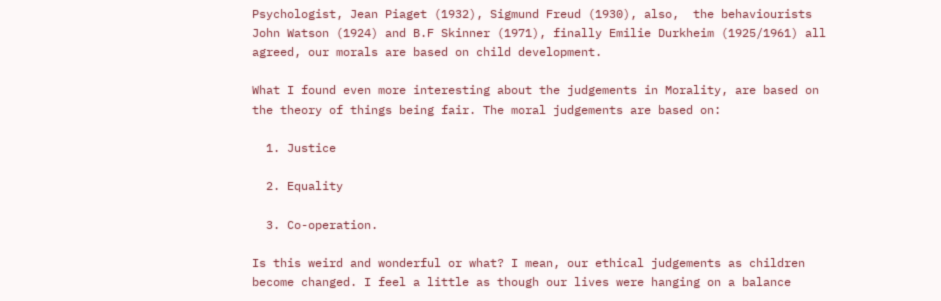Psychologist, Jean Piaget (1932), Sigmund Freud (1930), also,  the behaviourists John Watson (1924) and B.F Skinner (1971), finally Emilie Durkheim (1925/1961) all agreed, our morals are based on child development.

What I found even more interesting about the judgements in Morality, are based on the theory of things being fair. The moral judgements are based on:

  1. Justice

  2. Equality

  3. Co-operation.

Is this weird and wonderful or what? I mean, our ethical judgements as children become changed. I feel a little as though our lives were hanging on a balance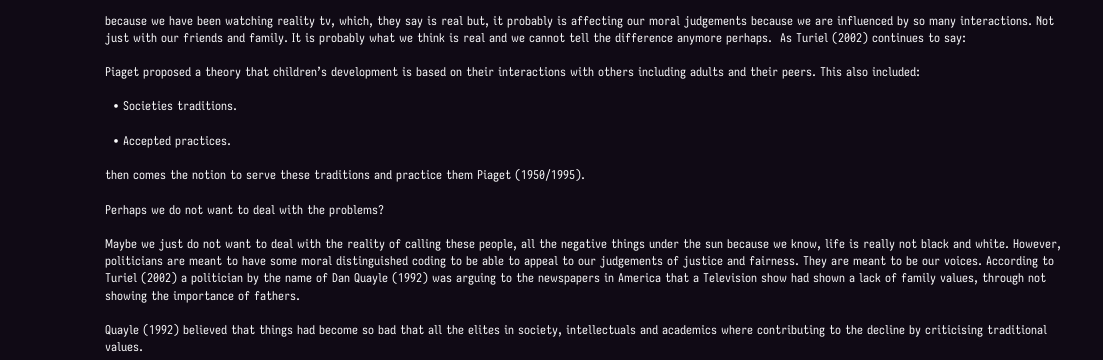because we have been watching reality tv, which, they say is real but, it probably is affecting our moral judgements because we are influenced by so many interactions. Not just with our friends and family. It is probably what we think is real and we cannot tell the difference anymore perhaps.  As Turiel (2002) continues to say:

Piaget proposed a theory that children’s development is based on their interactions with others including adults and their peers. This also included:

  • Societies traditions.

  • Accepted practices.

then comes the notion to serve these traditions and practice them Piaget (1950/1995).

Perhaps we do not want to deal with the problems?

Maybe we just do not want to deal with the reality of calling these people, all the negative things under the sun because we know, life is really not black and white. However, politicians are meant to have some moral distinguished coding to be able to appeal to our judgements of justice and fairness. They are meant to be our voices. According to Turiel (2002) a politician by the name of Dan Quayle (1992) was arguing to the newspapers in America that a Television show had shown a lack of family values, through not showing the importance of fathers.

Quayle (1992) believed that things had become so bad that all the elites in society, intellectuals and academics where contributing to the decline by criticising traditional values.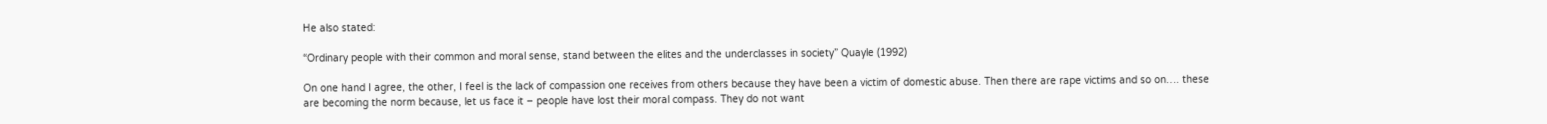He also stated:

“Ordinary people with their common and moral sense, stand between the elites and the underclasses in society” Quayle (1992)

On one hand I agree, the other, I feel is the lack of compassion one receives from others because they have been a victim of domestic abuse. Then there are rape victims and so on…. these are becoming the norm because, let us face it – people have lost their moral compass. They do not want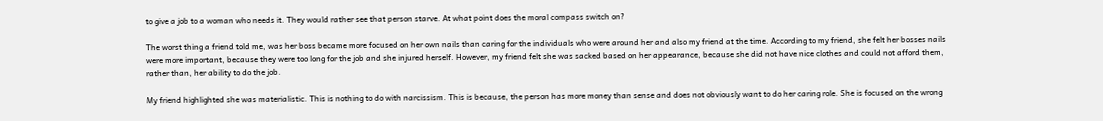to give a job to a woman who needs it. They would rather see that person starve. At what point does the moral compass switch on?

The worst thing a friend told me, was her boss became more focused on her own nails than caring for the individuals who were around her and also my friend at the time. According to my friend, she felt her bosses nails were more important, because they were too long for the job and she injured herself. However, my friend felt she was sacked based on her appearance, because she did not have nice clothes and could not afford them, rather than, her ability to do the job.

My friend highlighted she was materialistic. This is nothing to do with narcissism. This is because, the person has more money than sense and does not obviously want to do her caring role. She is focused on the wrong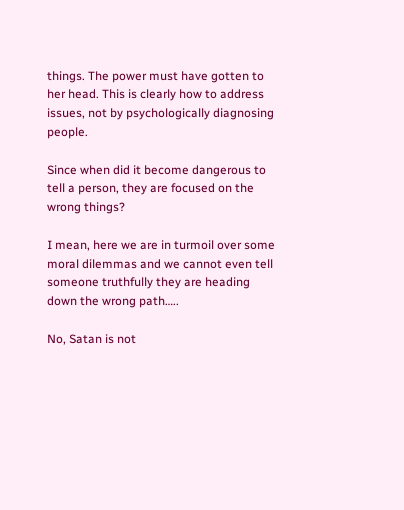things. The power must have gotten to her head. This is clearly how to address issues, not by psychologically diagnosing people.

Since when did it become dangerous to tell a person, they are focused on the wrong things?

I mean, here we are in turmoil over some moral dilemmas and we cannot even tell someone truthfully they are heading down the wrong path…..

No, Satan is not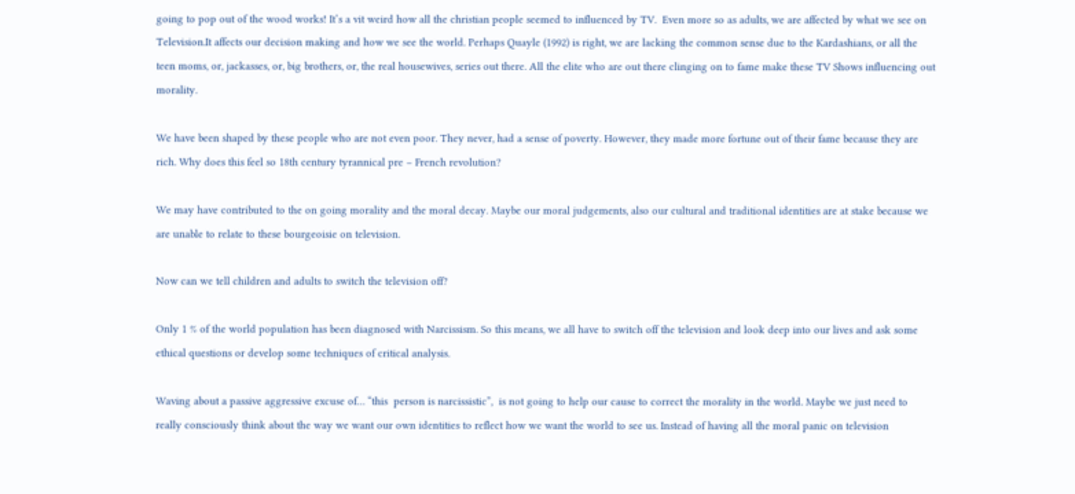going to pop out of the wood works! It’s a vit weird how all the christian people seemed to influenced by TV.  Even more so as adults, we are affected by what we see on Television.It affects our decision making and how we see the world. Perhaps Quayle (1992) is right, we are lacking the common sense due to the Kardashians, or all the  teen moms, or, jackasses, or, big brothers, or, the real housewives, series out there. All the elite who are out there clinging on to fame make these TV Shows influencing out morality.

We have been shaped by these people who are not even poor. They never, had a sense of poverty. However, they made more fortune out of their fame because they are rich. Why does this feel so 18th century tyrannical pre – French revolution?

We may have contributed to the on going morality and the moral decay. Maybe our moral judgements, also our cultural and traditional identities are at stake because we are unable to relate to these bourgeoisie on television.

Now can we tell children and adults to switch the television off?

Only 1 % of the world population has been diagnosed with Narcissism. So this means, we all have to switch off the television and look deep into our lives and ask some ethical questions or develop some techniques of critical analysis.

Waving about a passive aggressive excuse of… “this  person is narcissistic”,  is not going to help our cause to correct the morality in the world. Maybe we just need to really consciously think about the way we want our own identities to reflect how we want the world to see us. Instead of having all the moral panic on television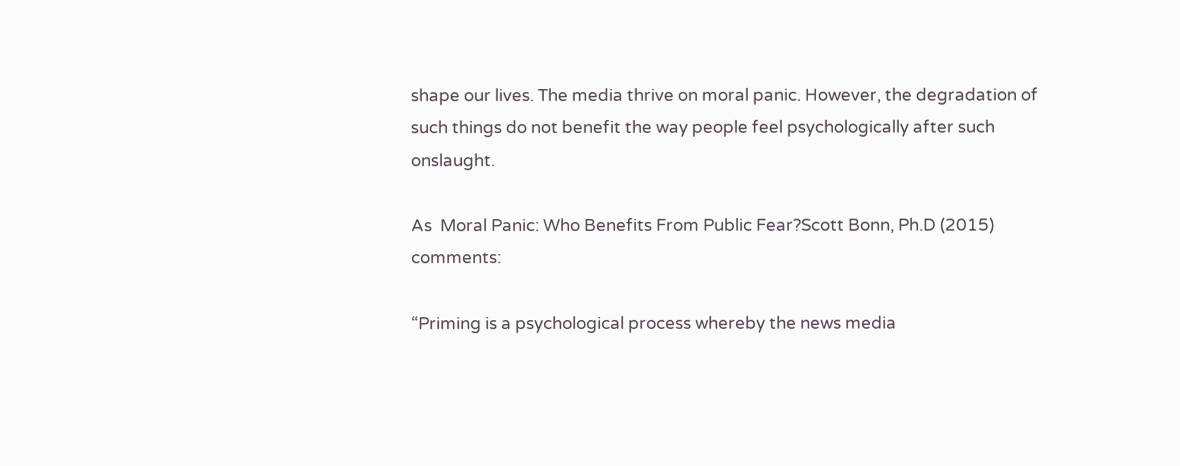shape our lives. The media thrive on moral panic. However, the degradation of such things do not benefit the way people feel psychologically after such onslaught.

As  Moral Panic: Who Benefits From Public Fear?Scott Bonn, Ph.D (2015) comments:

“Priming is a psychological process whereby the news media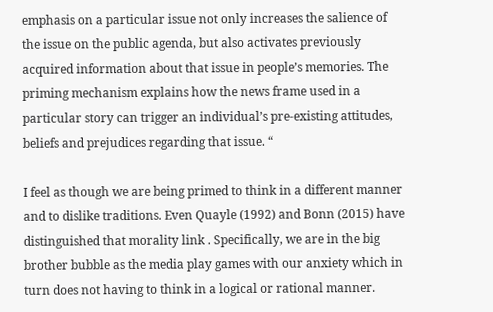emphasis on a particular issue not only increases the salience of the issue on the public agenda, but also activates previously acquired information about that issue in people’s memories. The priming mechanism explains how the news frame used in a particular story can trigger an individual’s pre-existing attitudes, beliefs and prejudices regarding that issue. “

I feel as though we are being primed to think in a different manner and to dislike traditions. Even Quayle (1992) and Bonn (2015) have distinguished that morality link . Specifically, we are in the big brother bubble as the media play games with our anxiety which in turn does not having to think in a logical or rational manner.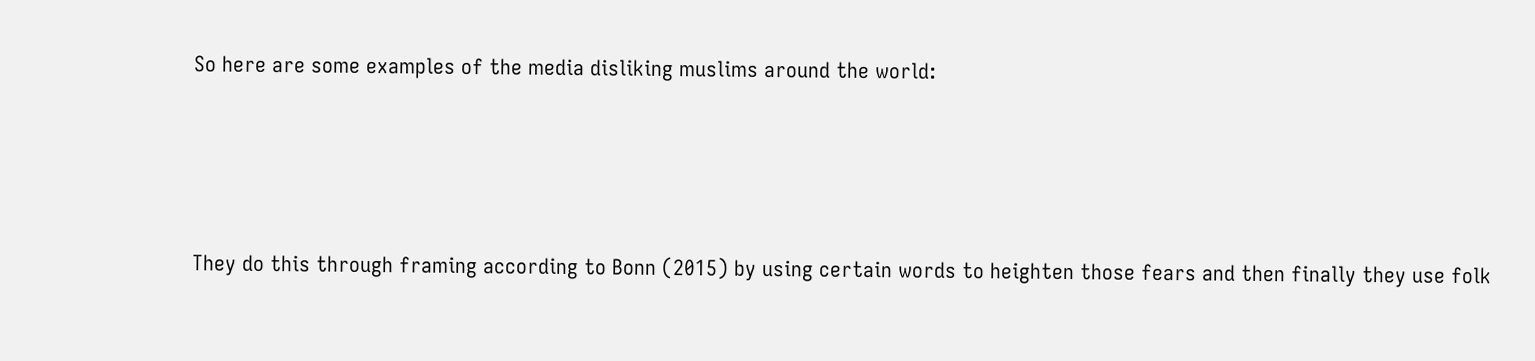So here are some examples of the media disliking muslims around the world:




They do this through framing according to Bonn (2015) by using certain words to heighten those fears and then finally they use folk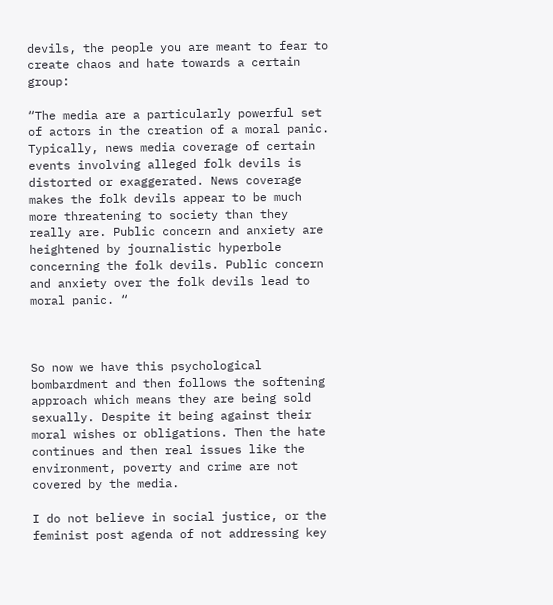devils, the people you are meant to fear to create chaos and hate towards a certain group:

“The media are a particularly powerful set of actors in the creation of a moral panic. Typically, news media coverage of certain events involving alleged folk devils is distorted or exaggerated. News coverage makes the folk devils appear to be much more threatening to society than they really are. Public concern and anxiety are heightened by journalistic hyperbole concerning the folk devils. Public concern and anxiety over the folk devils lead to moral panic. “



So now we have this psychological bombardment and then follows the softening approach which means they are being sold sexually. Despite it being against their moral wishes or obligations. Then the hate continues and then real issues like the environment, poverty and crime are not covered by the media.

I do not believe in social justice, or the feminist post agenda of not addressing key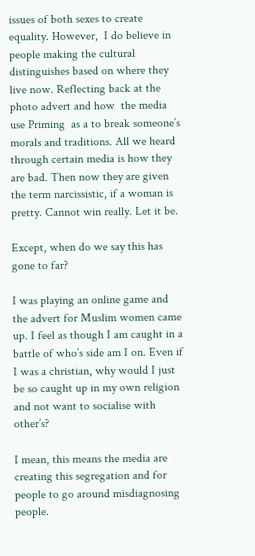issues of both sexes to create equality. However,  I do believe in people making the cultural distinguishes based on where they live now. Reflecting back at the photo advert and how  the media use Priming  as a to break someone’s morals and traditions. All we heard through certain media is how they are bad. Then now they are given the term narcissistic, if a woman is pretty. Cannot win really. Let it be.

Except, when do we say this has gone to far?

I was playing an online game and the advert for Muslim women came up. I feel as though I am caught in a battle of who’s side am I on. Even if I was a christian, why would I just be so caught up in my own religion and not want to socialise with other’s?

I mean, this means the media are creating this segregation and for people to go around misdiagnosing people.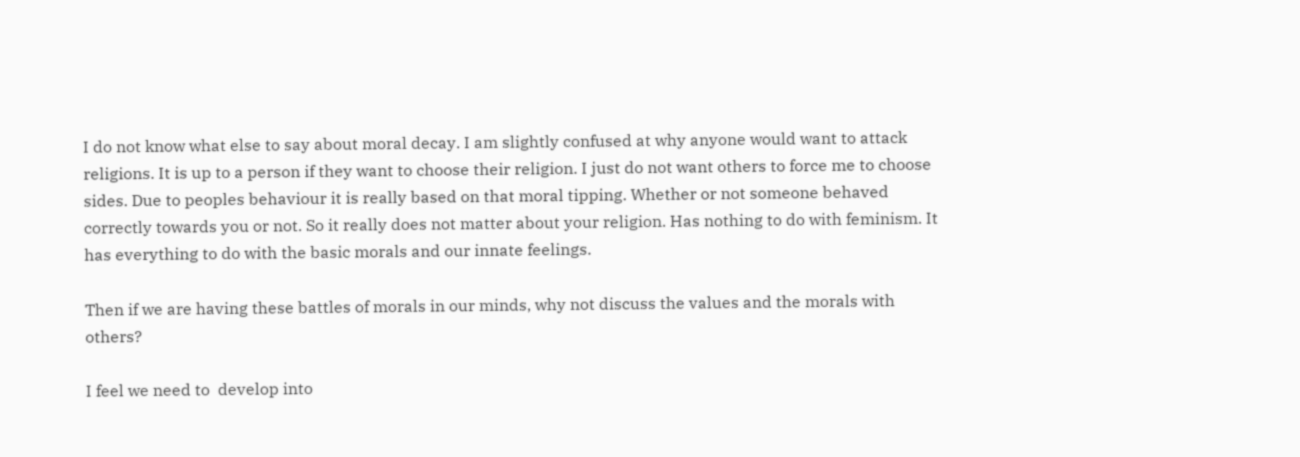I do not know what else to say about moral decay. I am slightly confused at why anyone would want to attack religions. It is up to a person if they want to choose their religion. I just do not want others to force me to choose sides. Due to peoples behaviour it is really based on that moral tipping. Whether or not someone behaved correctly towards you or not. So it really does not matter about your religion. Has nothing to do with feminism. It has everything to do with the basic morals and our innate feelings.

Then if we are having these battles of morals in our minds, why not discuss the values and the morals with others?

I feel we need to  develop into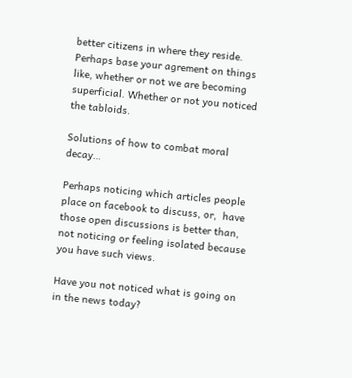better citizens in where they reside. Perhaps base your agrement on things like, whether or not we are becoming superficial. Whether or not you noticed the tabloids.

Solutions of how to combat moral decay…

Perhaps noticing which articles people place on facebook to discuss, or,  have those open discussions is better than, not noticing or feeling isolated because you have such views.

Have you not noticed what is going on in the news today?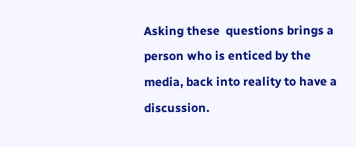Asking these  questions brings a person who is enticed by the media, back into reality to have a discussion.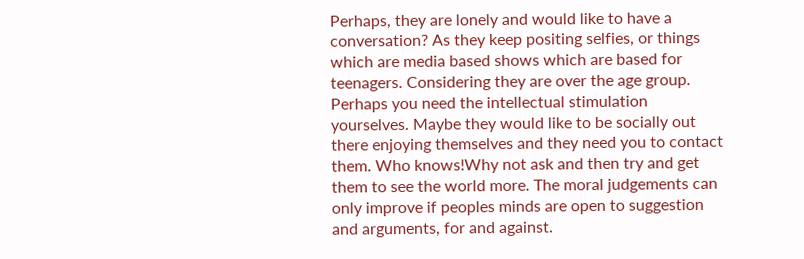Perhaps, they are lonely and would like to have a conversation? As they keep positing selfies, or things which are media based shows which are based for teenagers. Considering they are over the age group. Perhaps you need the intellectual stimulation yourselves. Maybe they would like to be socially out there enjoying themselves and they need you to contact them. Who knows!Why not ask and then try and get them to see the world more. The moral judgements can only improve if peoples minds are open to suggestion and arguments, for and against.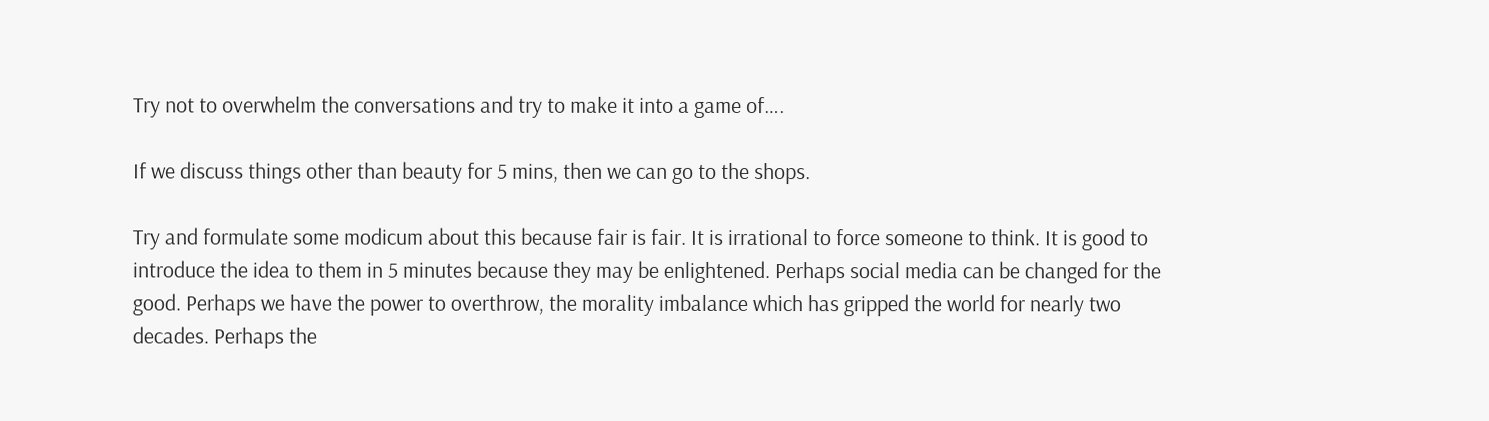Try not to overwhelm the conversations and try to make it into a game of….

If we discuss things other than beauty for 5 mins, then we can go to the shops.

Try and formulate some modicum about this because fair is fair. It is irrational to force someone to think. It is good to introduce the idea to them in 5 minutes because they may be enlightened. Perhaps social media can be changed for the good. Perhaps we have the power to overthrow, the morality imbalance which has gripped the world for nearly two decades. Perhaps the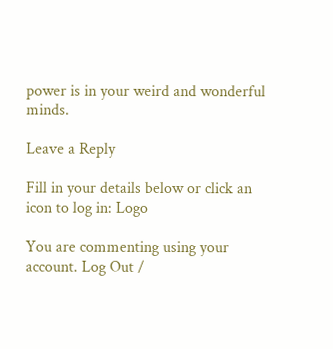power is in your weird and wonderful minds.

Leave a Reply

Fill in your details below or click an icon to log in: Logo

You are commenting using your account. Log Out /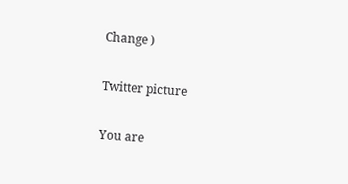Change )

Twitter picture

You are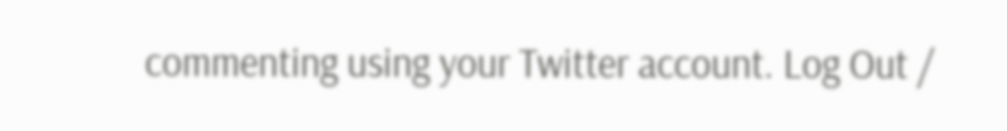commenting using your Twitter account. Log Out /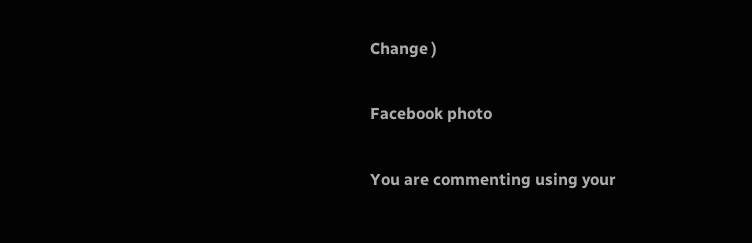Change )

Facebook photo

You are commenting using your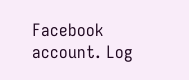Facebook account. Log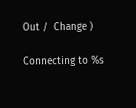Out /  Change )

Connecting to %s